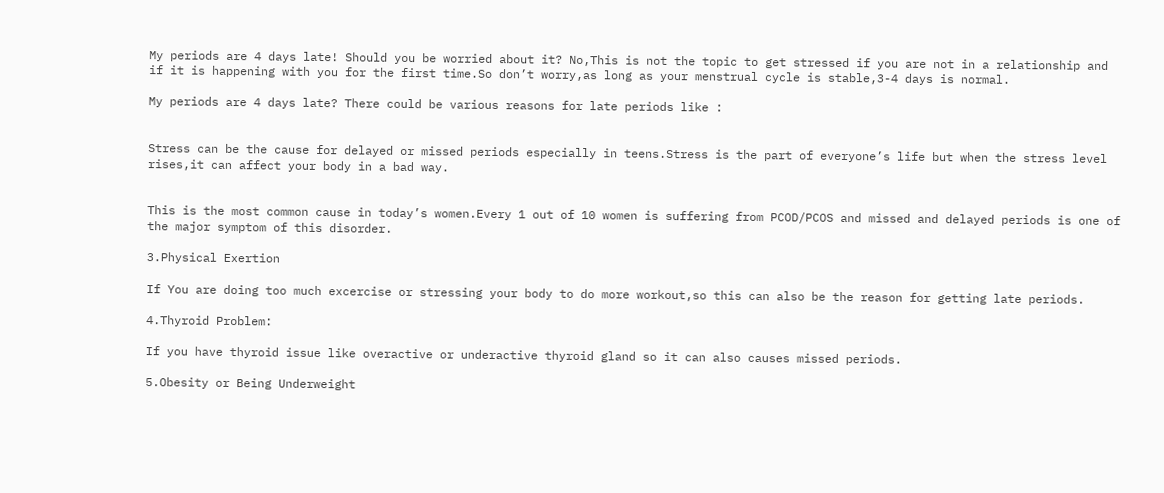My periods are 4 days late! Should you be worried about it? No,This is not the topic to get stressed if you are not in a relationship and if it is happening with you for the first time.So don’t worry,as long as your menstrual cycle is stable,3-4 days is normal.

My periods are 4 days late? There could be various reasons for late periods like :


Stress can be the cause for delayed or missed periods especially in teens.Stress is the part of everyone’s life but when the stress level rises,it can affect your body in a bad way.


This is the most common cause in today’s women.Every 1 out of 10 women is suffering from PCOD/PCOS and missed and delayed periods is one of the major symptom of this disorder.

3.Physical Exertion

If You are doing too much excercise or stressing your body to do more workout,so this can also be the reason for getting late periods.

4.Thyroid Problem:

If you have thyroid issue like overactive or underactive thyroid gland so it can also causes missed periods.

5.Obesity or Being Underweight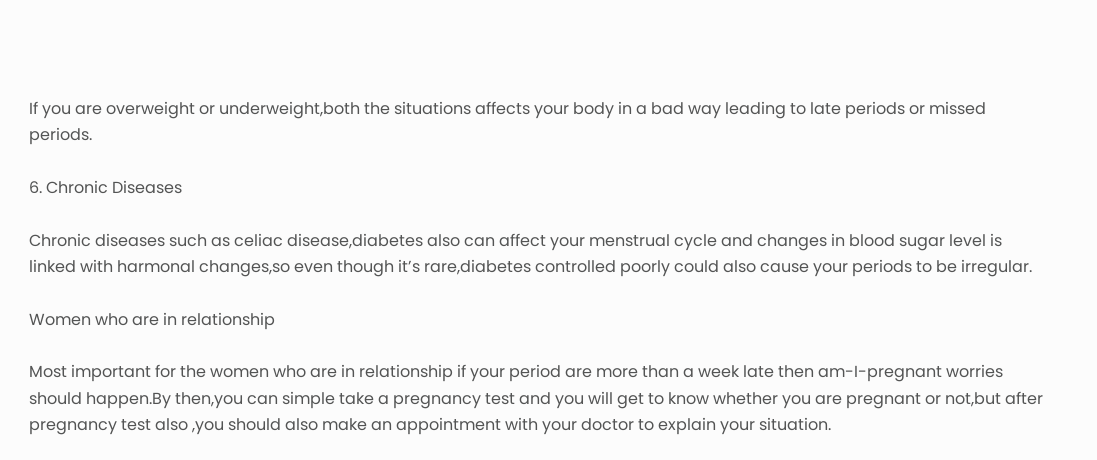If you are overweight or underweight,both the situations affects your body in a bad way leading to late periods or missed periods.

6. Chronic Diseases

Chronic diseases such as celiac disease,diabetes also can affect your menstrual cycle and changes in blood sugar level is linked with harmonal changes,so even though it’s rare,diabetes controlled poorly could also cause your periods to be irregular.

Women who are in relationship

Most important for the women who are in relationship if your period are more than a week late then am-I-pregnant worries should happen.By then,you can simple take a pregnancy test and you will get to know whether you are pregnant or not,but after pregnancy test also ,you should also make an appointment with your doctor to explain your situation.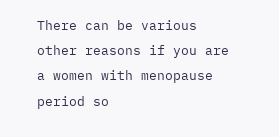There can be various other reasons if you are a women with menopause period so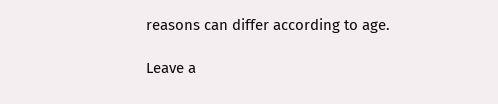reasons can differ according to age.

Leave a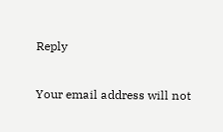Reply

Your email address will not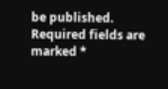be published. Required fields are marked *